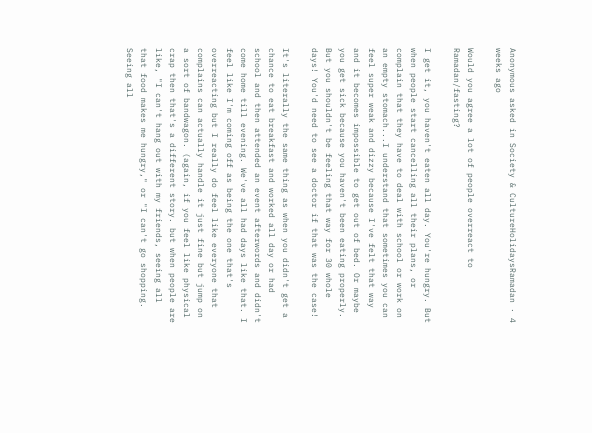Anonymous asked in Society & CultureHolidaysRamadan · 4 weeks ago

Would you agree a lot of people overreact to Ramadan/fasting?

I get it, you haven't eaten all day. You're hungry. But when people start cancelling all their plans, or complain that they have to deal with school or work on an empty stomach...I understand that sometimes you can feel super weak and dizzy because I've felt that way and it becomes impossible to get out of bed. Or maybe you get sick because you haven't been eating properly. But you shouldn't be feeling that way for 30 whole days! You'd need to see a doctor if that was the case!

It's literally the same thing as when you didn't get a chance to eat breakfast and worked all day or had school and then attended an event afterwords and didn't come home till evening. We've all had days like that. I feel like I'm coming off as being the one that's overreacting but I really do feel like everyone that complains can actually handle it just fine but jump on a sort of bandwagon. (again, if you feel like physical crap then that's a different story. but when people are like, "I can't hang out with my friends, seeing all that food makes me hungry," or "I can't go shopping. Seeing all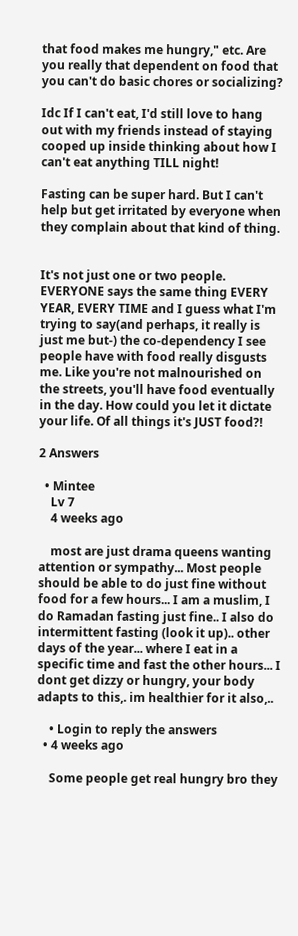that food makes me hungry," etc. Are you really that dependent on food that you can't do basic chores or socializing?

Idc If I can't eat, I'd still love to hang out with my friends instead of staying cooped up inside thinking about how I can't eat anything TILL night!

Fasting can be super hard. But I can't help but get irritated by everyone when they complain about that kind of thing.


It's not just one or two people. EVERYONE says the same thing EVERY YEAR, EVERY TIME and I guess what I'm trying to say(and perhaps, it really is just me but-) the co-dependency I see people have with food really disgusts me. Like you're not malnourished on the streets, you'll have food eventually in the day. How could you let it dictate your life. Of all things it's JUST food?!

2 Answers

  • Mintee
    Lv 7
    4 weeks ago

    most are just drama queens wanting attention or sympathy... Most people should be able to do just fine without food for a few hours... I am a muslim, I do Ramadan fasting just fine.. I also do intermittent fasting (look it up).. other days of the year... where I eat in a specific time and fast the other hours... I dont get dizzy or hungry, your body adapts to this,. im healthier for it also,..

    • Login to reply the answers
  • 4 weeks ago

    Some people get real hungry bro they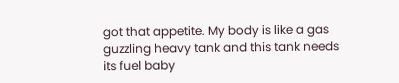got that appetite. My body is like a gas guzzling heavy tank and this tank needs its fuel baby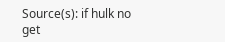Source(s): if hulk no get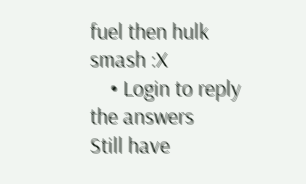fuel then hulk smash :X
    • Login to reply the answers
Still have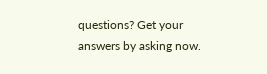questions? Get your answers by asking now.